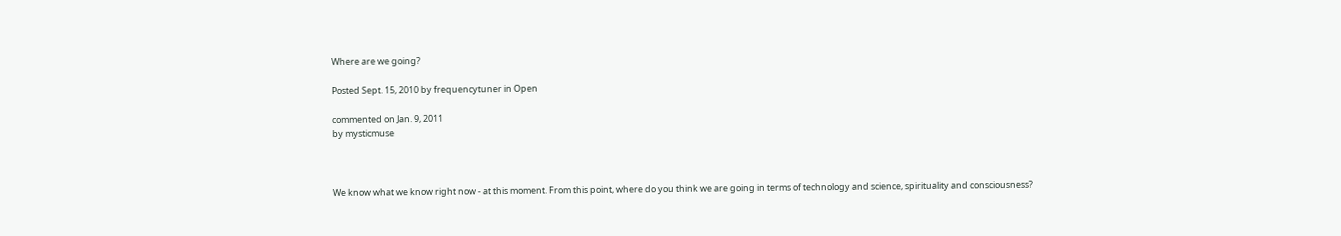Where are we going?

Posted Sept. 15, 2010 by frequencytuner in Open

commented on Jan. 9, 2011
by mysticmuse



We know what we know right now - at this moment. From this point, where do you think we are going in terms of technology and science, spirituality and consciousness?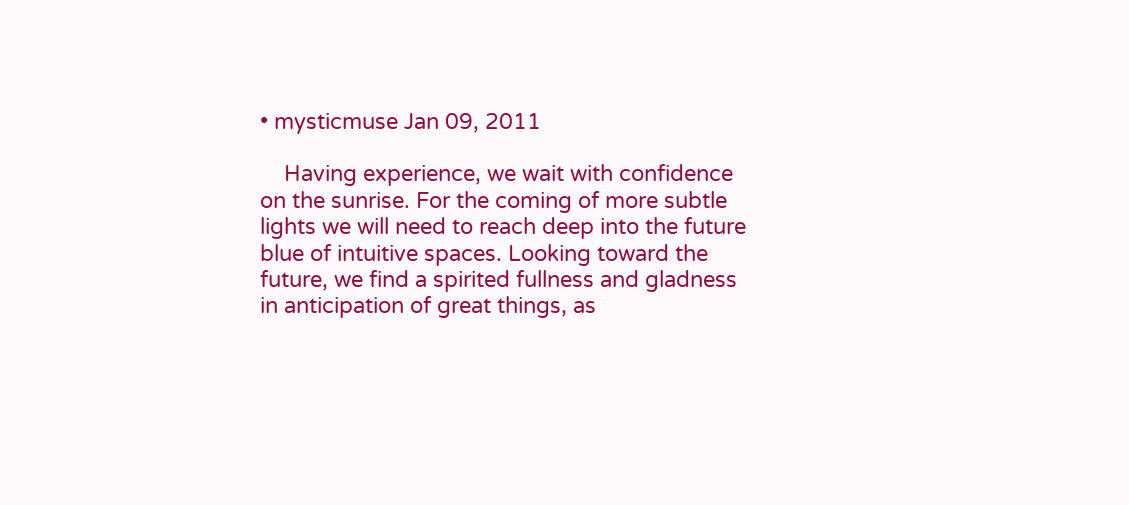• mysticmuse Jan 09, 2011

    Having experience, we wait with confidence on the sunrise. For the coming of more subtle lights we will need to reach deep into the future blue of intuitive spaces. Looking toward the future, we find a spirited fullness and gladness in anticipation of great things, as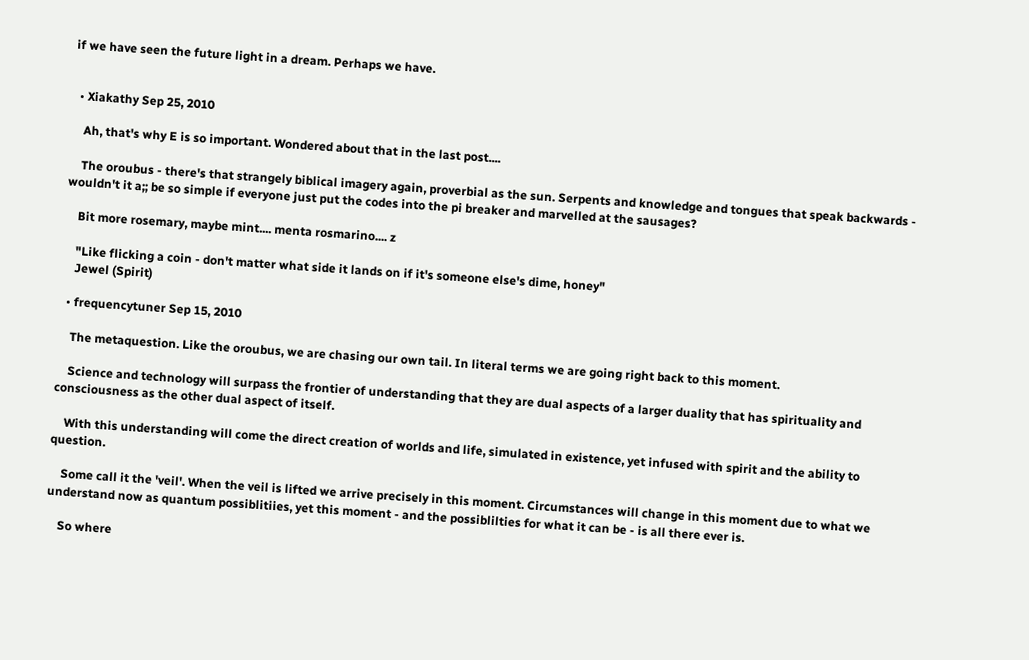if we have seen the future light in a dream. Perhaps we have.


  • Xiakathy Sep 25, 2010

    Ah, that's why E is so important. Wondered about that in the last post....

    The oroubus - there's that strangely biblical imagery again, proverbial as the sun. Serpents and knowledge and tongues that speak backwards - wouldn't it a;; be so simple if everyone just put the codes into the pi breaker and marvelled at the sausages?

    Bit more rosemary, maybe mint.... menta rosmarino.... z

    "Like flicking a coin - don't matter what side it lands on if it's someone else's dime, honey"
    Jewel (Spirit)

  • frequencytuner Sep 15, 2010

    The metaquestion. Like the oroubus, we are chasing our own tail. In literal terms we are going right back to this moment.

    Science and technology will surpass the frontier of understanding that they are dual aspects of a larger duality that has spirituality and consciousness as the other dual aspect of itself.

    With this understanding will come the direct creation of worlds and life, simulated in existence, yet infused with spirit and the ability to question.

    Some call it the 'veil'. When the veil is lifted we arrive precisely in this moment. Circumstances will change in this moment due to what we understand now as quantum possiblitiies, yet this moment - and the possiblilties for what it can be - is all there ever is.

    So where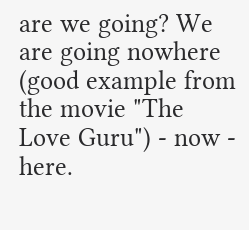are we going? We are going nowhere (good example from the movie "The Love Guru") - now - here.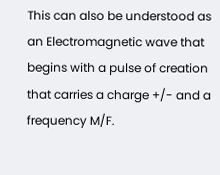This can also be understood as an Electromagnetic wave that begins with a pulse of creation that carries a charge +/- and a frequency M/F.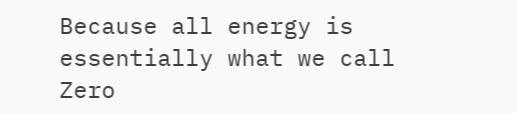Because all energy is essentially what we call Zero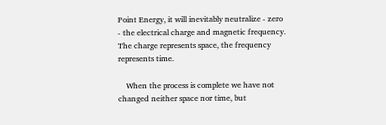Point Energy, it will inevitably neutralize - zero - the electrical charge and magnetic frequency. The charge represents space, the frequency represents time.

    When the process is complete we have not changed neither space nor time, but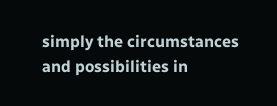simply the circumstances and possibilities in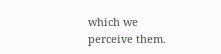which we perceive them.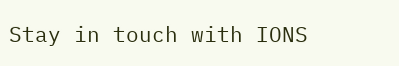Stay in touch with IONS